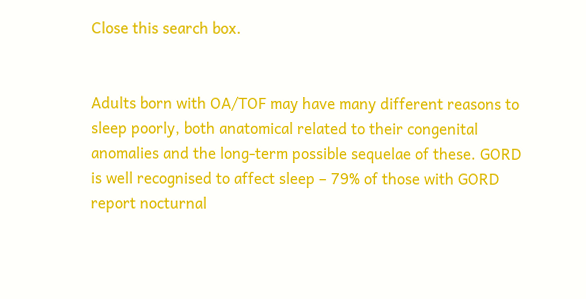Close this search box.


Adults born with OA/TOF may have many different reasons to sleep poorly, both anatomical related to their congenital anomalies and the long-term possible sequelae of these. GORD is well recognised to affect sleep – 79% of those with GORD report nocturnal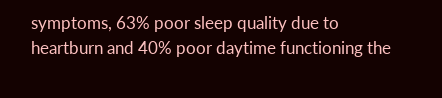symptoms, 63% poor sleep quality due to heartburn and 40% poor daytime functioning the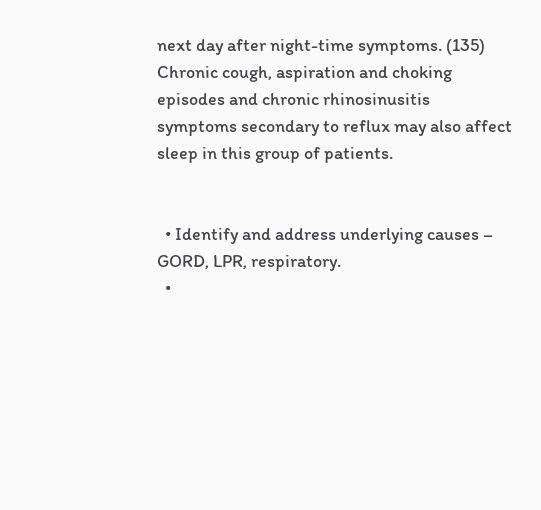next day after night-time symptoms. (135) Chronic cough, aspiration and choking episodes and chronic rhinosinusitis symptoms secondary to reflux may also affect sleep in this group of patients.


  • Identify and address underlying causes – GORD, LPR, respiratory.
  •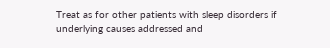Treat as for other patients with sleep disorders if underlying causes addressed and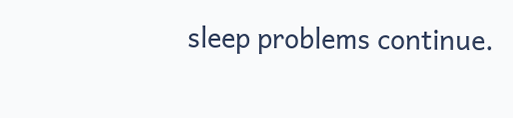sleep problems continue.